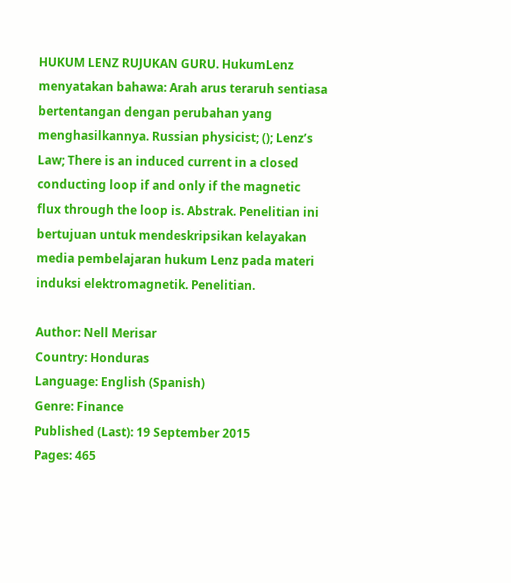HUKUM LENZ RUJUKAN GURU. HukumLenz menyatakan bahawa: Arah arus teraruh sentiasa bertentangan dengan perubahan yang menghasilkannya. Russian physicist; (); Lenz’s Law; There is an induced current in a closed conducting loop if and only if the magnetic flux through the loop is. Abstrak. Penelitian ini bertujuan untuk mendeskripsikan kelayakan media pembelajaran hukum Lenz pada materi induksi elektromagnetik. Penelitian.

Author: Nell Merisar
Country: Honduras
Language: English (Spanish)
Genre: Finance
Published (Last): 19 September 2015
Pages: 465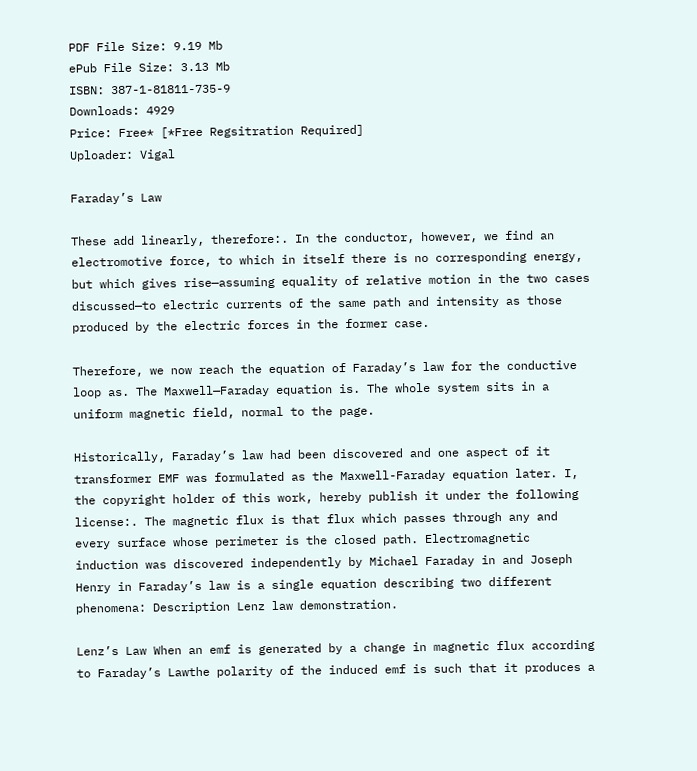PDF File Size: 9.19 Mb
ePub File Size: 3.13 Mb
ISBN: 387-1-81811-735-9
Downloads: 4929
Price: Free* [*Free Regsitration Required]
Uploader: Vigal

Faraday’s Law

These add linearly, therefore:. In the conductor, however, we find an electromotive force, to which in itself there is no corresponding energy, but which gives rise—assuming equality of relative motion in the two cases discussed—to electric currents of the same path and intensity as those produced by the electric forces in the former case.

Therefore, we now reach the equation of Faraday’s law for the conductive loop as. The Maxwell—Faraday equation is. The whole system sits in a uniform magnetic field, normal to the page.

Historically, Faraday’s law had been discovered and one aspect of it transformer EMF was formulated as the Maxwell-Faraday equation later. I, the copyright holder of this work, hereby publish it under the following license:. The magnetic flux is that flux which passes through any and every surface whose perimeter is the closed path. Electromagnetic induction was discovered independently by Michael Faraday in and Joseph Henry in Faraday’s law is a single equation describing two different phenomena: Description Lenz law demonstration.

Lenz’s Law When an emf is generated by a change in magnetic flux according to Faraday’s Lawthe polarity of the induced emf is such that it produces a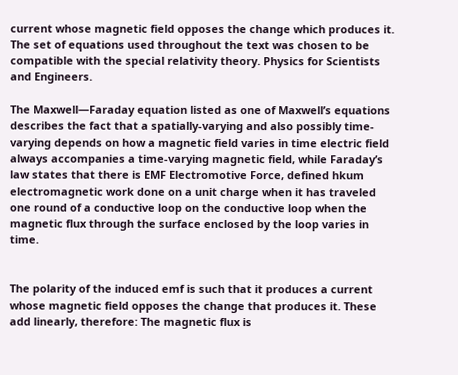current whose magnetic field opposes the change which produces it. The set of equations used throughout the text was chosen to be compatible with the special relativity theory. Physics for Scientists and Engineers.

The Maxwell—Faraday equation listed as one of Maxwell’s equations describes the fact that a spatially-varying and also possibly time-varying depends on how a magnetic field varies in time electric field always accompanies a time-varying magnetic field, while Faraday’s law states that there is EMF Electromotive Force, defined hkum electromagnetic work done on a unit charge when it has traveled one round of a conductive loop on the conductive loop when the magnetic flux through the surface enclosed by the loop varies in time.


The polarity of the induced emf is such that it produces a current whose magnetic field opposes the change that produces it. These add linearly, therefore: The magnetic flux is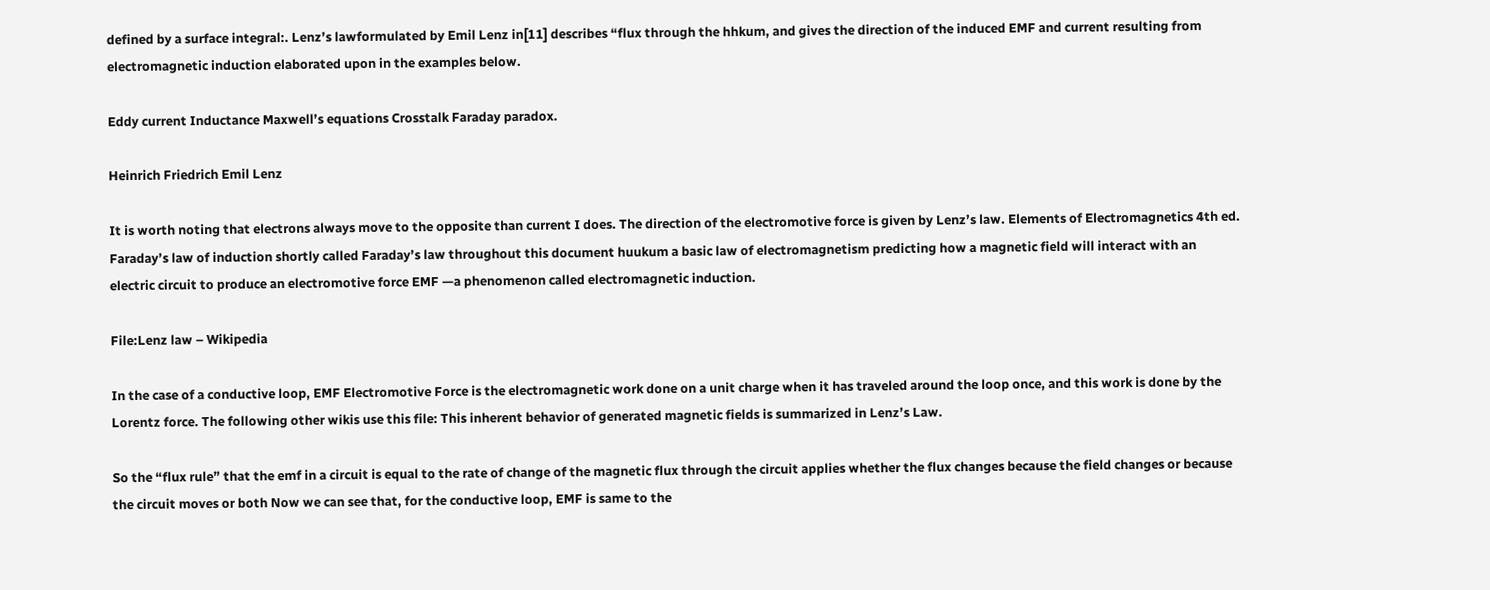defined by a surface integral:. Lenz’s lawformulated by Emil Lenz in[11] describes “flux through the hhkum, and gives the direction of the induced EMF and current resulting from electromagnetic induction elaborated upon in the examples below.

Eddy current Inductance Maxwell’s equations Crosstalk Faraday paradox.

Heinrich Friedrich Emil Lenz

It is worth noting that electrons always move to the opposite than current I does. The direction of the electromotive force is given by Lenz’s law. Elements of Electromagnetics 4th ed. Faraday’s law of induction shortly called Faraday’s law throughout this document huukum a basic law of electromagnetism predicting how a magnetic field will interact with an electric circuit to produce an electromotive force EMF —a phenomenon called electromagnetic induction.

File:Lenz law – Wikipedia

In the case of a conductive loop, EMF Electromotive Force is the electromagnetic work done on a unit charge when it has traveled around the loop once, and this work is done by the Lorentz force. The following other wikis use this file: This inherent behavior of generated magnetic fields is summarized in Lenz’s Law.

So the “flux rule” that the emf in a circuit is equal to the rate of change of the magnetic flux through the circuit applies whether the flux changes because the field changes or because the circuit moves or both Now we can see that, for the conductive loop, EMF is same to the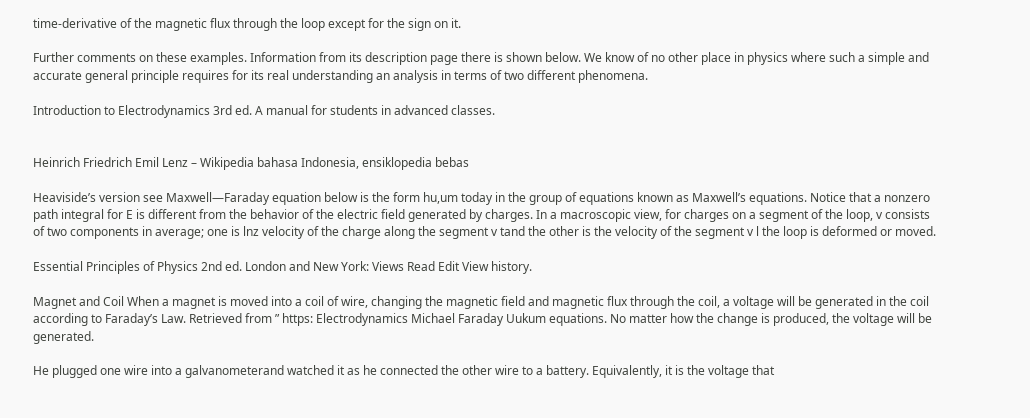time-derivative of the magnetic flux through the loop except for the sign on it.

Further comments on these examples. Information from its description page there is shown below. We know of no other place in physics where such a simple and accurate general principle requires for its real understanding an analysis in terms of two different phenomena.

Introduction to Electrodynamics 3rd ed. A manual for students in advanced classes.


Heinrich Friedrich Emil Lenz – Wikipedia bahasa Indonesia, ensiklopedia bebas

Heaviside’s version see Maxwell—Faraday equation below is the form hu,um today in the group of equations known as Maxwell’s equations. Notice that a nonzero path integral for E is different from the behavior of the electric field generated by charges. In a macroscopic view, for charges on a segment of the loop, v consists of two components in average; one is lnz velocity of the charge along the segment v tand the other is the velocity of the segment v l the loop is deformed or moved.

Essential Principles of Physics 2nd ed. London and New York: Views Read Edit View history.

Magnet and Coil When a magnet is moved into a coil of wire, changing the magnetic field and magnetic flux through the coil, a voltage will be generated in the coil according to Faraday’s Law. Retrieved from ” https: Electrodynamics Michael Faraday Uukum equations. No matter how the change is produced, the voltage will be generated.

He plugged one wire into a galvanometerand watched it as he connected the other wire to a battery. Equivalently, it is the voltage that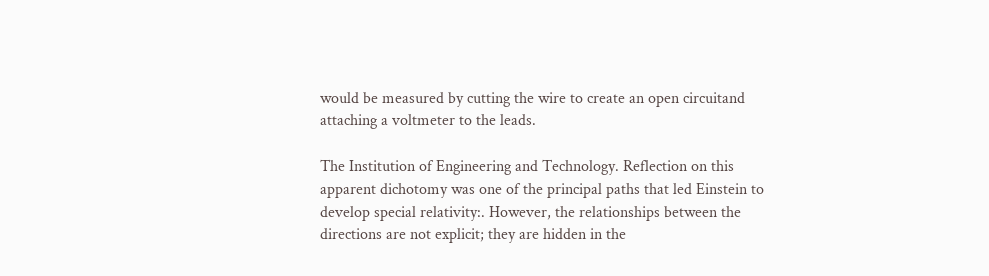would be measured by cutting the wire to create an open circuitand attaching a voltmeter to the leads.

The Institution of Engineering and Technology. Reflection on this apparent dichotomy was one of the principal paths that led Einstein to develop special relativity:. However, the relationships between the directions are not explicit; they are hidden in the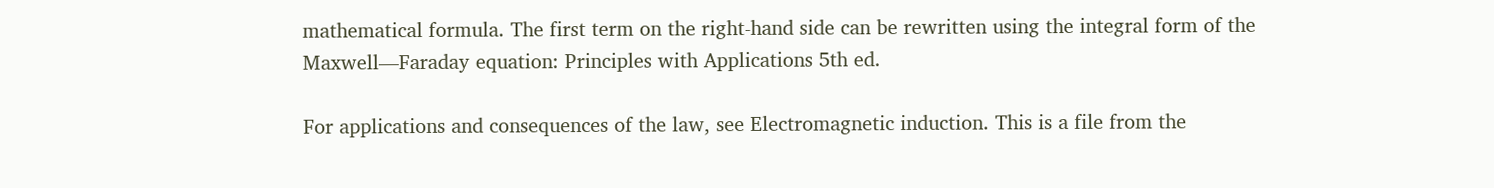mathematical formula. The first term on the right-hand side can be rewritten using the integral form of the Maxwell—Faraday equation: Principles with Applications 5th ed.

For applications and consequences of the law, see Electromagnetic induction. This is a file from the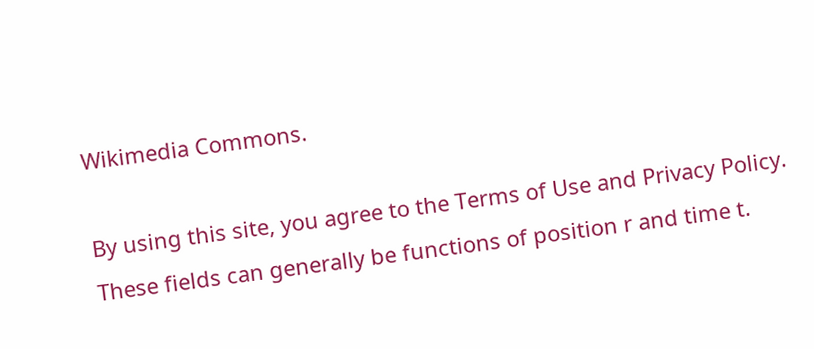Wikimedia Commons.

By using this site, you agree to the Terms of Use and Privacy Policy. These fields can generally be functions of position r and time t.